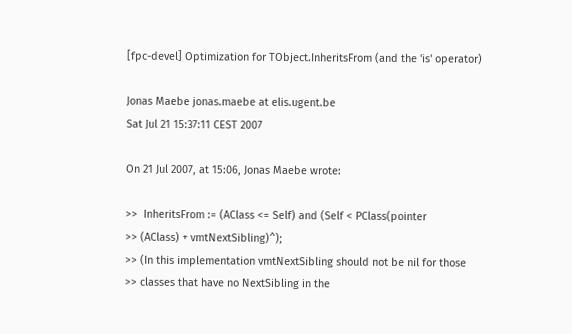[fpc-devel] Optimization for TObject.InheritsFrom (and the 'is' operator)

Jonas Maebe jonas.maebe at elis.ugent.be
Sat Jul 21 15:37:11 CEST 2007

On 21 Jul 2007, at 15:06, Jonas Maebe wrote:

>>  InheritsFrom := (AClass <= Self) and (Self < PClass(pointer
>> (AClass) + vmtNextSibling)^);
>> (In this implementation vmtNextSibling should not be nil for those
>> classes that have no NextSibling in the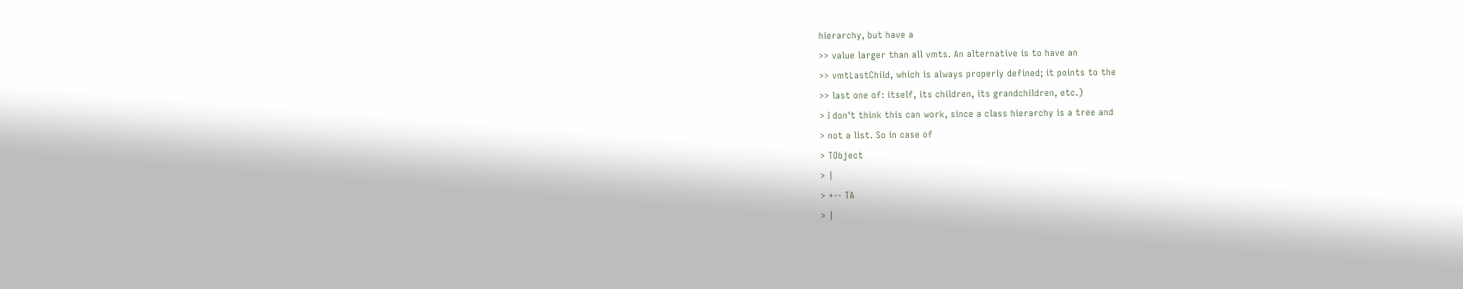hierarchy, but have a
>> value larger than all vmts. An alternative is to have an
>> vmtLastChild, which is always properly defined; it points to the
>> last one of: itself, its children, its grandchildren, etc.)
> I don't think this can work, since a class hierarchy is a tree and
> not a list. So in case of
> TObject
> |
> +-- TA
> |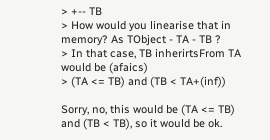> +-- TB
> How would you linearise that in memory? As TObject - TA - TB ?
> In that case, TB inherirtsFrom TA would be (afaics)
> (TA <= TB) and (TB < TA+(inf))

Sorry, no, this would be (TA <= TB) and (TB < TB), so it would be ok.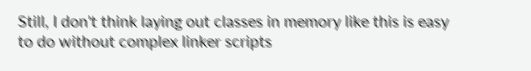Still, I don't think laying out classes in memory like this is easy
to do without complex linker scripts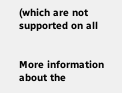(which are not supported on all


More information about the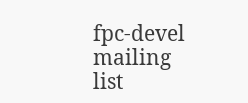fpc-devel mailing list